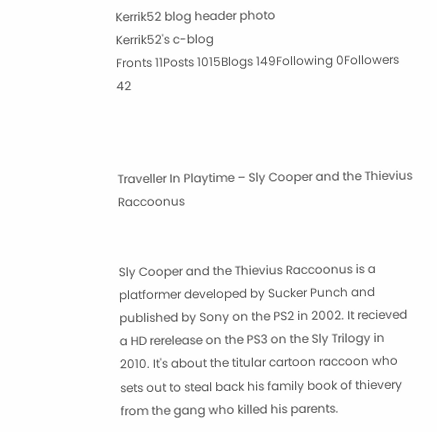Kerrik52 blog header photo
Kerrik52's c-blog
Fronts 11Posts 1015Blogs 149Following 0Followers 42



Traveller In Playtime – Sly Cooper and the Thievius Raccoonus


Sly Cooper and the Thievius Raccoonus is a platformer developed by Sucker Punch and published by Sony on the PS2 in 2002. It recieved a HD rerelease on the PS3 on the Sly Trilogy in 2010. It's about the titular cartoon raccoon who sets out to steal back his family book of thievery from the gang who killed his parents.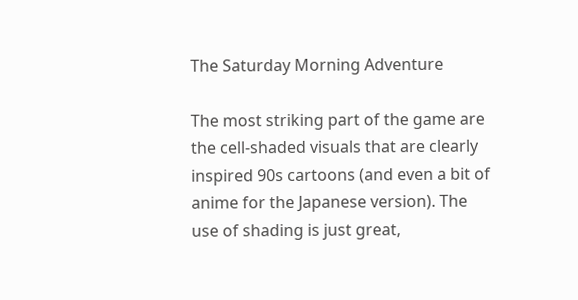The Saturday Morning Adventure

The most striking part of the game are the cell-shaded visuals that are clearly inspired 90s cartoons (and even a bit of anime for the Japanese version). The use of shading is just great,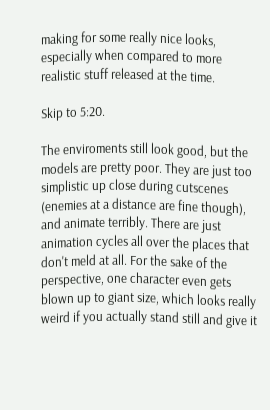making for some really nice looks, especially when compared to more realistic stuff released at the time.

Skip to 5:20.

The enviroments still look good, but the models are pretty poor. They are just too simplistic up close during cutscenes (enemies at a distance are fine though), and animate terribly. There are just animation cycles all over the places that don't meld at all. For the sake of the perspective, one character even gets blown up to giant size, which looks really weird if you actually stand still and give it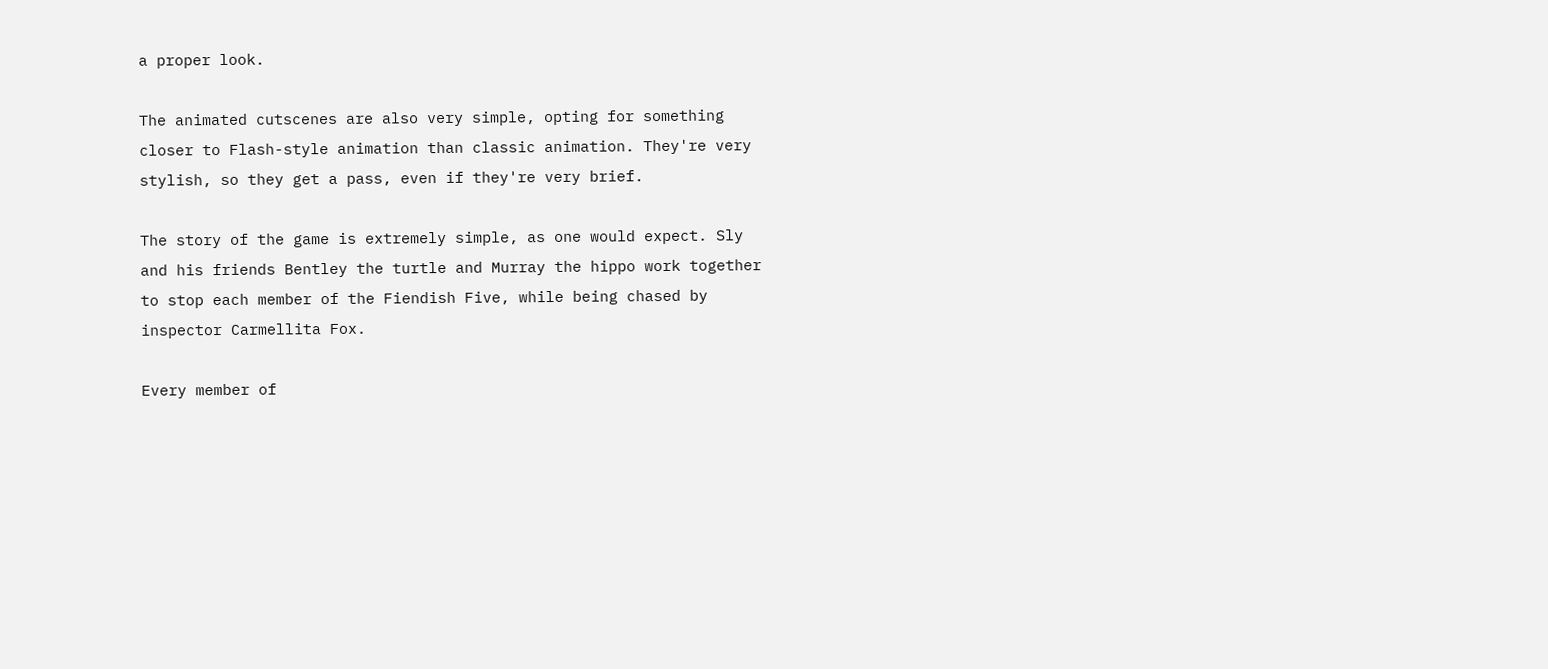a proper look.

The animated cutscenes are also very simple, opting for something closer to Flash-style animation than classic animation. They're very stylish, so they get a pass, even if they're very brief.

The story of the game is extremely simple, as one would expect. Sly and his friends Bentley the turtle and Murray the hippo work together to stop each member of the Fiendish Five, while being chased by inspector Carmellita Fox.

Every member of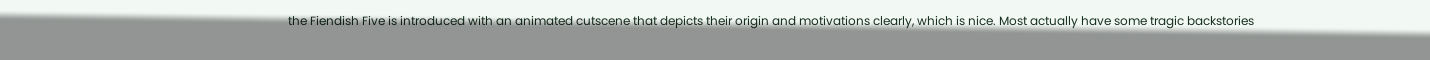the Fiendish Five is introduced with an animated cutscene that depicts their origin and motivations clearly, which is nice. Most actually have some tragic backstories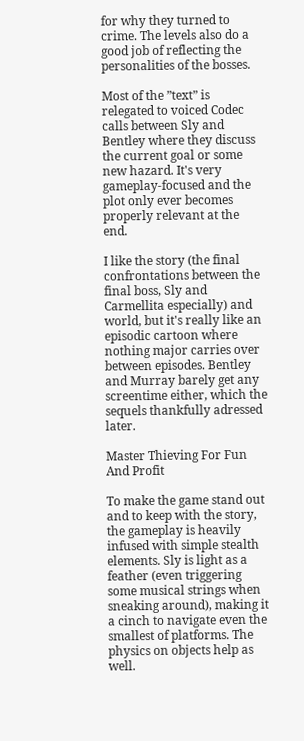for why they turned to crime. The levels also do a good job of reflecting the personalities of the bosses.

Most of the ”text” is relegated to voiced Codec calls between Sly and Bentley where they discuss the current goal or some new hazard. It's very gameplay-focused and the plot only ever becomes properly relevant at the end.

I like the story (the final confrontations between the final boss, Sly and Carmellita especially) and world, but it's really like an episodic cartoon where nothing major carries over between episodes. Bentley and Murray barely get any screentime either, which the sequels thankfully adressed later.

Master Thieving For Fun And Profit

To make the game stand out and to keep with the story, the gameplay is heavily infused with simple stealth elements. Sly is light as a feather (even triggering some musical strings when sneaking around), making it a cinch to navigate even the smallest of platforms. The physics on objects help as well.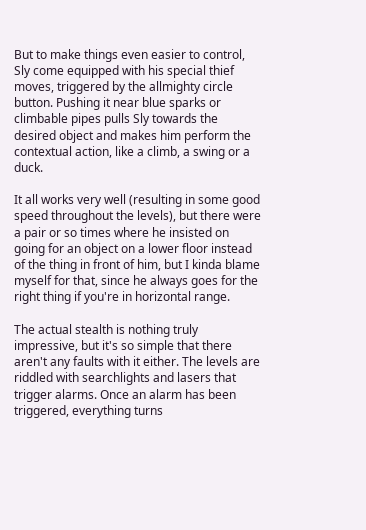But to make things even easier to control, Sly come equipped with his special thief moves, triggered by the allmighty circle button. Pushing it near blue sparks or climbable pipes pulls Sly towards the desired object and makes him perform the contextual action, like a climb, a swing or a duck.

It all works very well (resulting in some good speed throughout the levels), but there were a pair or so times where he insisted on going for an object on a lower floor instead of the thing in front of him, but I kinda blame myself for that, since he always goes for the right thing if you're in horizontal range.

The actual stealth is nothing truly impressive, but it's so simple that there aren't any faults with it either. The levels are riddled with searchlights and lasers that trigger alarms. Once an alarm has been triggered, everything turns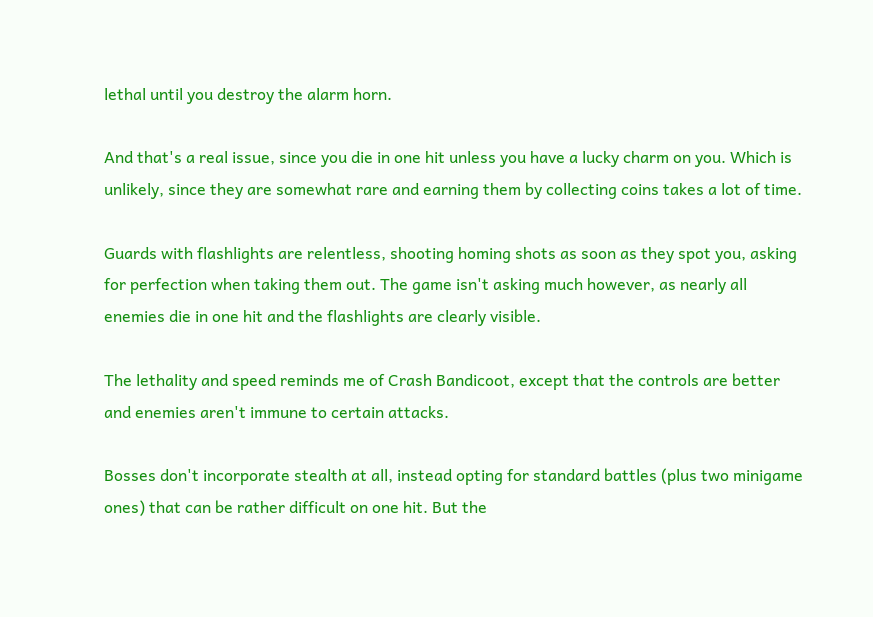lethal until you destroy the alarm horn.

And that's a real issue, since you die in one hit unless you have a lucky charm on you. Which is unlikely, since they are somewhat rare and earning them by collecting coins takes a lot of time.

Guards with flashlights are relentless, shooting homing shots as soon as they spot you, asking for perfection when taking them out. The game isn't asking much however, as nearly all enemies die in one hit and the flashlights are clearly visible.

The lethality and speed reminds me of Crash Bandicoot, except that the controls are better and enemies aren't immune to certain attacks.

Bosses don't incorporate stealth at all, instead opting for standard battles (plus two minigame ones) that can be rather difficult on one hit. But the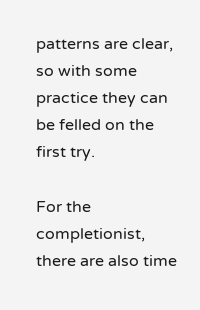patterns are clear, so with some practice they can be felled on the first try.

For the completionist, there are also time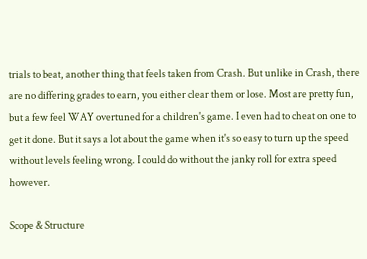trials to beat, another thing that feels taken from Crash. But unlike in Crash, there are no differing grades to earn, you either clear them or lose. Most are pretty fun, but a few feel WAY overtuned for a children's game. I even had to cheat on one to get it done. But it says a lot about the game when it's so easy to turn up the speed without levels feeling wrong. I could do without the janky roll for extra speed however.

Scope & Structure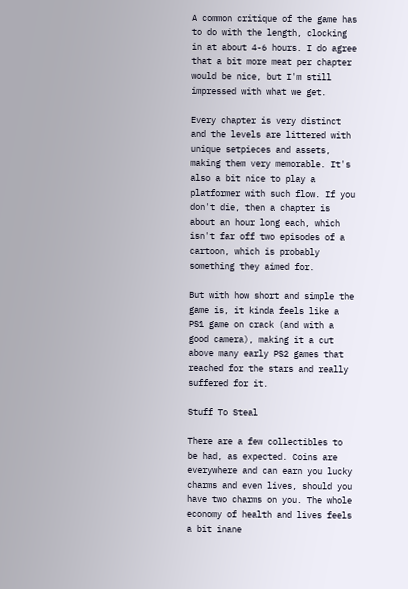A common critique of the game has to do with the length, clocking in at about 4-6 hours. I do agree that a bit more meat per chapter would be nice, but I'm still impressed with what we get.

Every chapter is very distinct and the levels are littered with unique setpieces and assets, making them very memorable. It's also a bit nice to play a platformer with such flow. If you don't die, then a chapter is about an hour long each, which isn't far off two episodes of a cartoon, which is probably something they aimed for.

But with how short and simple the game is, it kinda feels like a PS1 game on crack (and with a good camera), making it a cut above many early PS2 games that reached for the stars and really suffered for it.

Stuff To Steal

There are a few collectibles to be had, as expected. Coins are everywhere and can earn you lucky charms and even lives, should you have two charms on you. The whole economy of health and lives feels a bit inane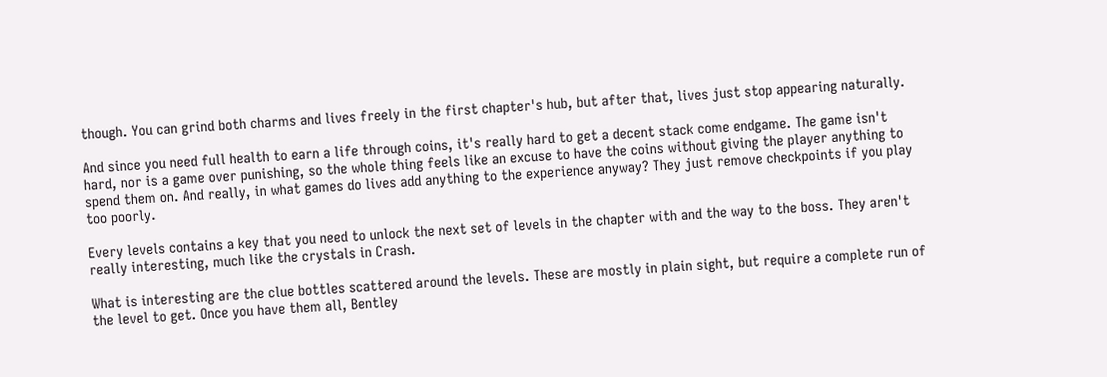though. You can grind both charms and lives freely in the first chapter's hub, but after that, lives just stop appearing naturally.

And since you need full health to earn a life through coins, it's really hard to get a decent stack come endgame. The game isn't hard, nor is a game over punishing, so the whole thing feels like an excuse to have the coins without giving the player anything to spend them on. And really, in what games do lives add anything to the experience anyway? They just remove checkpoints if you play too poorly.

Every levels contains a key that you need to unlock the next set of levels in the chapter with and the way to the boss. They aren't really interesting, much like the crystals in Crash.

What is interesting are the clue bottles scattered around the levels. These are mostly in plain sight, but require a complete run of the level to get. Once you have them all, Bentley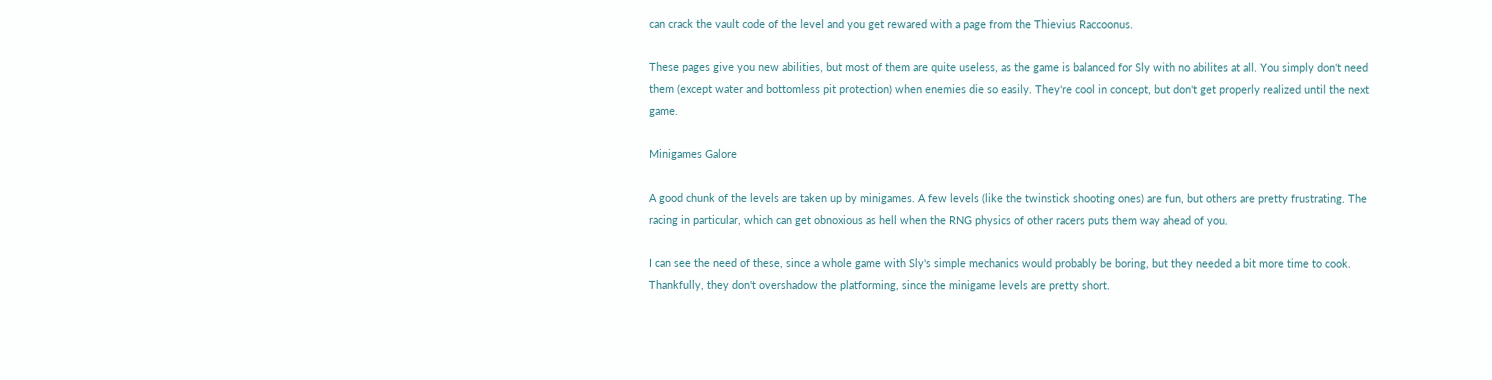can crack the vault code of the level and you get rewared with a page from the Thievius Raccoonus.

These pages give you new abilities, but most of them are quite useless, as the game is balanced for Sly with no abilites at all. You simply don't need them (except water and bottomless pit protection) when enemies die so easily. They're cool in concept, but don't get properly realized until the next game.

Minigames Galore

A good chunk of the levels are taken up by minigames. A few levels (like the twinstick shooting ones) are fun, but others are pretty frustrating. The racing in particular, which can get obnoxious as hell when the RNG physics of other racers puts them way ahead of you.

I can see the need of these, since a whole game with Sly's simple mechanics would probably be boring, but they needed a bit more time to cook. Thankfully, they don't overshadow the platforming, since the minigame levels are pretty short.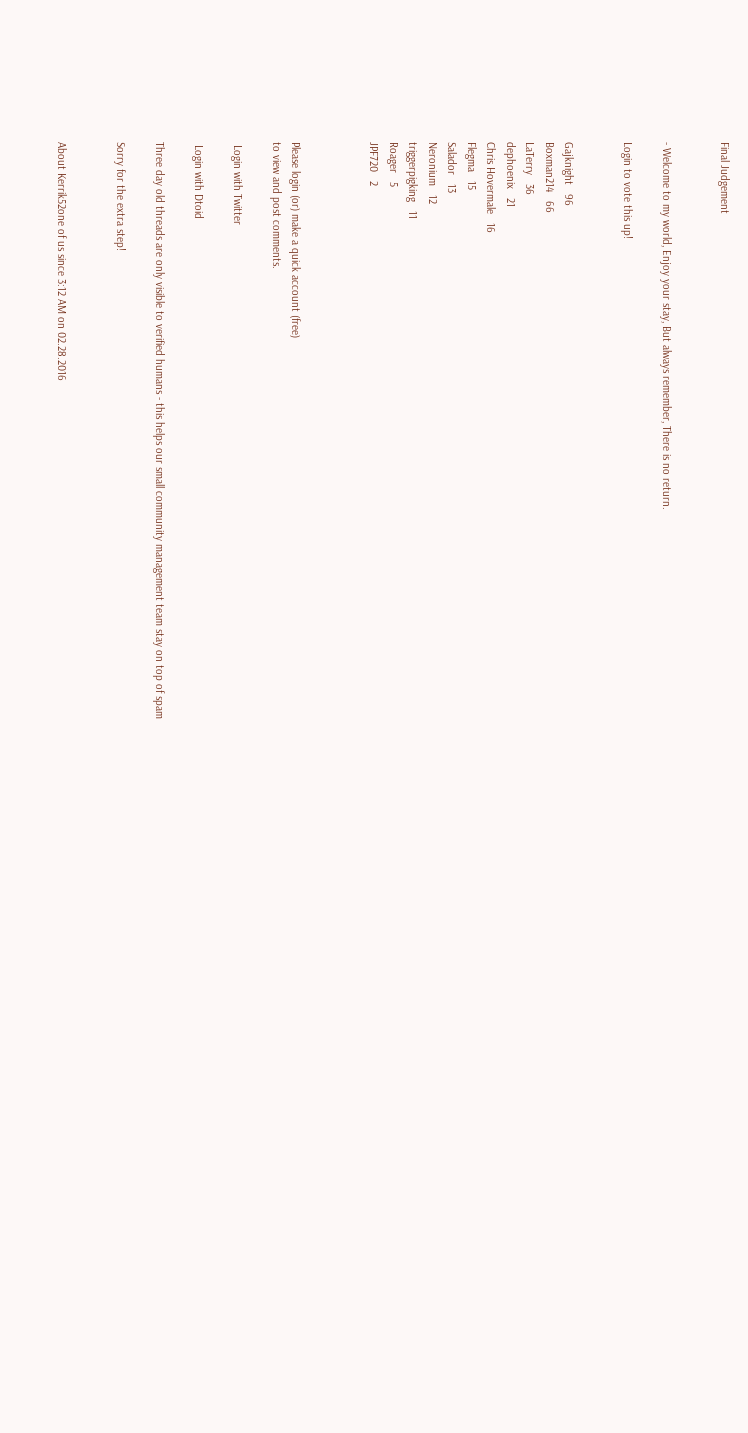Final Judgement


- Welcome to my world, Enjoy your stay, But always remember, There is no return.

Login to vote this up!


Gajknight   96
Boxman214   66
LaTerry   36
dephoenix   21
Chris Hovermale   16
Flegma   15
Salador   13
Neronium   12
triggerpigking   11
Roager   5
JPF720   2



Please login (or) make a quick account (free)
to view and post comments.

 Login with Twitter

 Login with Dtoid

Three day old threads are only visible to verified humans - this helps our small community management team stay on top of spam

Sorry for the extra step!


About Kerrik52one of us since 3:12 AM on 02.28.2016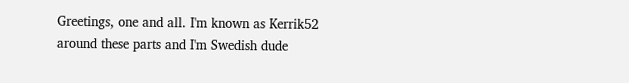Greetings, one and all. I'm known as Kerrik52 around these parts and I'm Swedish dude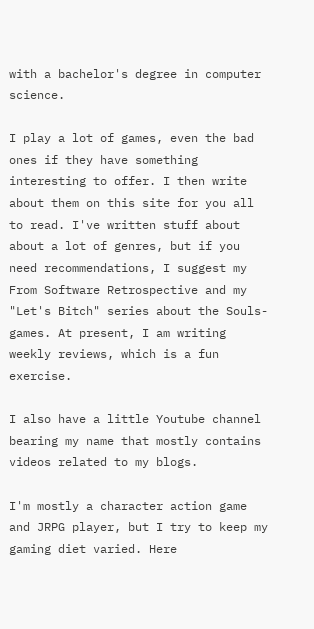with a bachelor's degree in computer science.

I play a lot of games, even the bad ones if they have something interesting to offer. I then write about them on this site for you all to read. I've written stuff about about a lot of genres, but if you need recommendations, I suggest my From Software Retrospective and my "Let's Bitch" series about the Souls-games. At present, I am writing weekly reviews, which is a fun exercise.

I also have a little Youtube channel bearing my name that mostly contains videos related to my blogs.

I'm mostly a character action game and JRPG player, but I try to keep my gaming diet varied. Here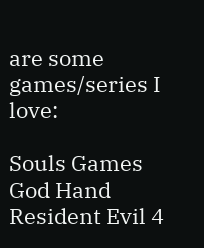are some games/series I love:

Souls Games
God Hand
Resident Evil 4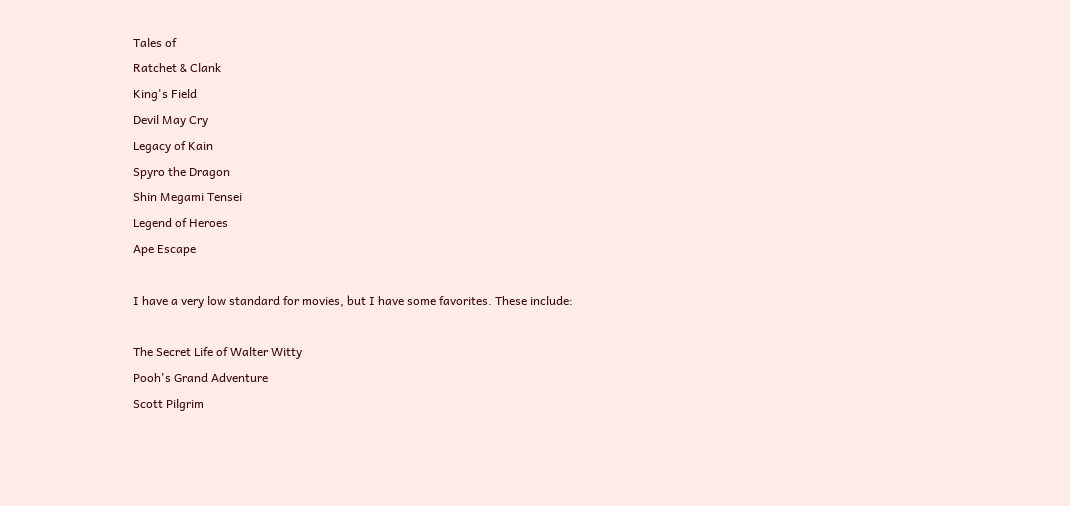Tales of
Ratchet & Clank
King's Field
Devil May Cry
Legacy of Kain
Spyro the Dragon
Shin Megami Tensei
Legend of Heroes
Ape Escape

I have a very low standard for movies, but I have some favorites. These include:

The Secret Life of Walter Witty
Pooh's Grand Adventure
Scott Pilgrim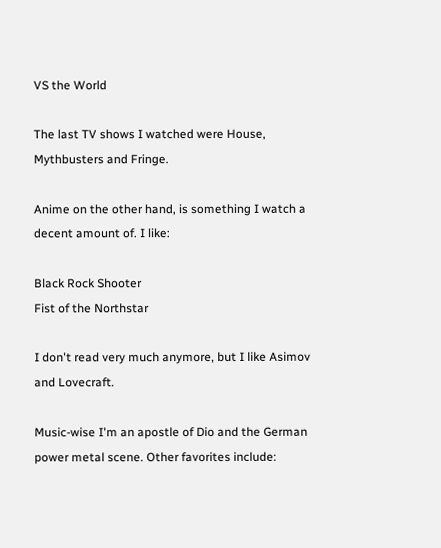VS the World

The last TV shows I watched were House, Mythbusters and Fringe.

Anime on the other hand, is something I watch a decent amount of. I like:

Black Rock Shooter
Fist of the Northstar

I don't read very much anymore, but I like Asimov and Lovecraft.

Music-wise I'm an apostle of Dio and the German power metal scene. Other favorites include: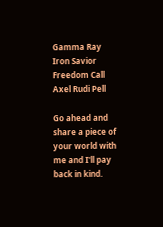Gamma Ray
Iron Savior
Freedom Call
Axel Rudi Pell

Go ahead and share a piece of your world with me and I'll pay back in kind.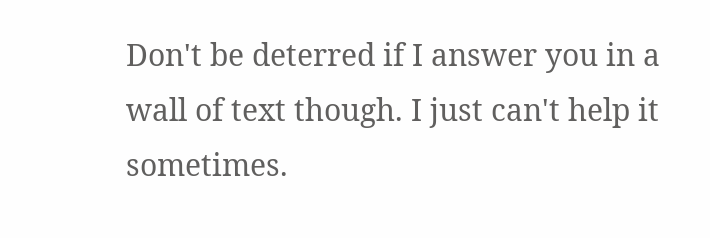Don't be deterred if I answer you in a wall of text though. I just can't help it sometimes.